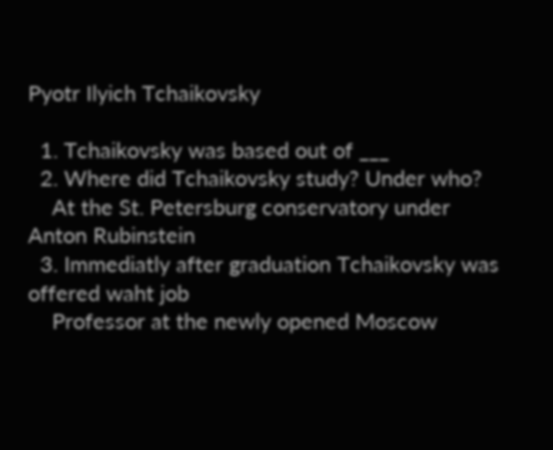Pyotr Ilyich Tchaikovsky

  1. Tchaikovsky was based out of ___
  2. Where did Tchaikovsky study? Under who?
    At the St. Petersburg conservatory under Anton Rubinstein
  3. Immediatly after graduation Tchaikovsky was offered waht job
    Professor at the newly opened Moscow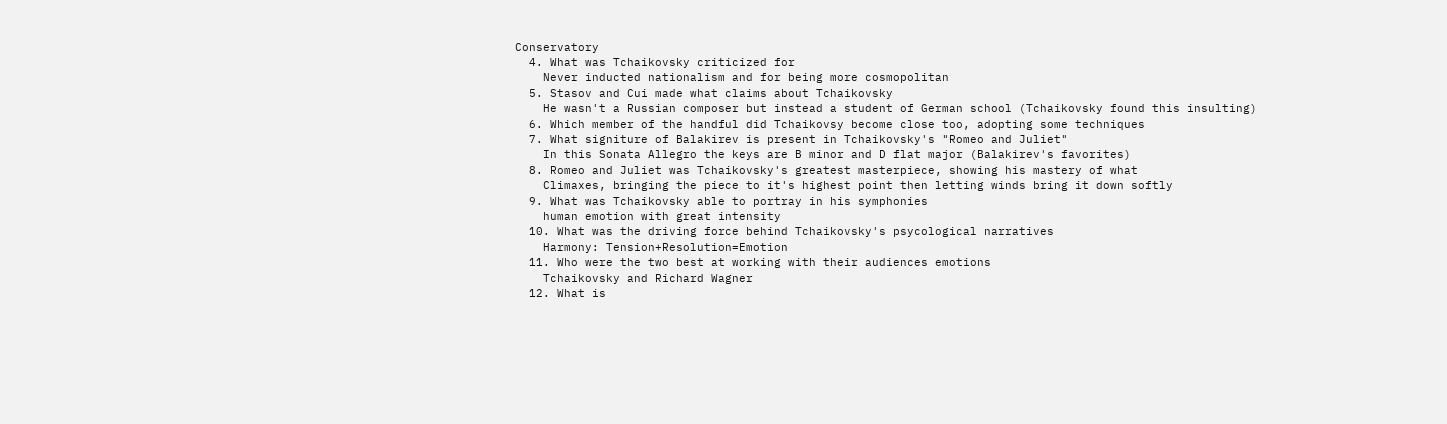Conservatory
  4. What was Tchaikovsky criticized for
    Never inducted nationalism and for being more cosmopolitan
  5. Stasov and Cui made what claims about Tchaikovsky
    He wasn't a Russian composer but instead a student of German school (Tchaikovsky found this insulting)
  6. Which member of the handful did Tchaikovsy become close too, adopting some techniques
  7. What signiture of Balakirev is present in Tchaikovsky's "Romeo and Juliet"
    In this Sonata Allegro the keys are B minor and D flat major (Balakirev's favorites)
  8. Romeo and Juliet was Tchaikovsky's greatest masterpiece, showing his mastery of what
    Climaxes, bringing the piece to it's highest point then letting winds bring it down softly
  9. What was Tchaikovsky able to portray in his symphonies
    human emotion with great intensity
  10. What was the driving force behind Tchaikovsky's psycological narratives
    Harmony: Tension+Resolution=Emotion
  11. Who were the two best at working with their audiences emotions
    Tchaikovsky and Richard Wagner
  12. What is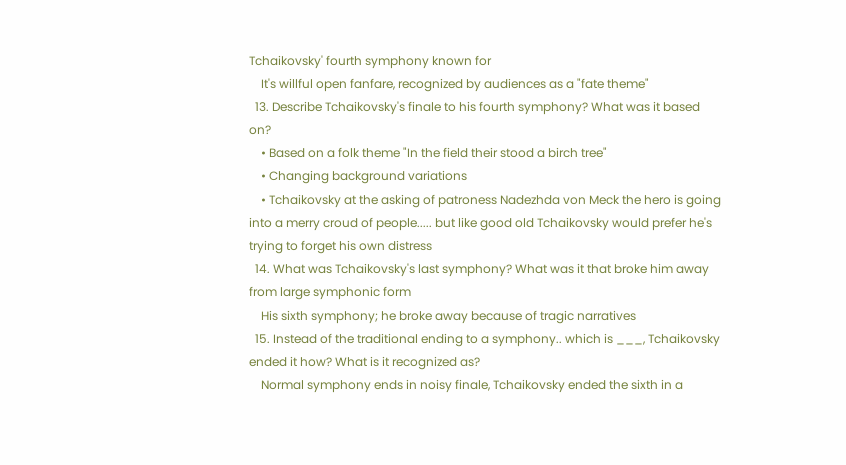Tchaikovsky' fourth symphony known for
    It's willful open fanfare, recognized by audiences as a "fate theme"
  13. Describe Tchaikovsky's finale to his fourth symphony? What was it based on?
    • Based on a folk theme "In the field their stood a birch tree"
    • Changing background variations
    • Tchaikovsky at the asking of patroness Nadezhda von Meck the hero is going into a merry croud of people..... but like good old Tchaikovsky would prefer he's trying to forget his own distress
  14. What was Tchaikovsky's last symphony? What was it that broke him away from large symphonic form
    His sixth symphony; he broke away because of tragic narratives
  15. Instead of the traditional ending to a symphony.. which is ___, Tchaikovsky ended it how? What is it recognized as?
    Normal symphony ends in noisy finale, Tchaikovsky ended the sixth in a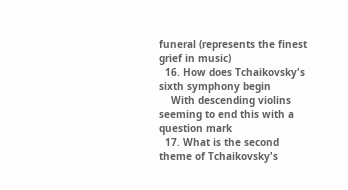funeral (represents the finest grief in music)
  16. How does Tchaikovsky's sixth symphony begin
    With descending violins seeming to end this with a question mark
  17. What is the second theme of Tchaikovsky's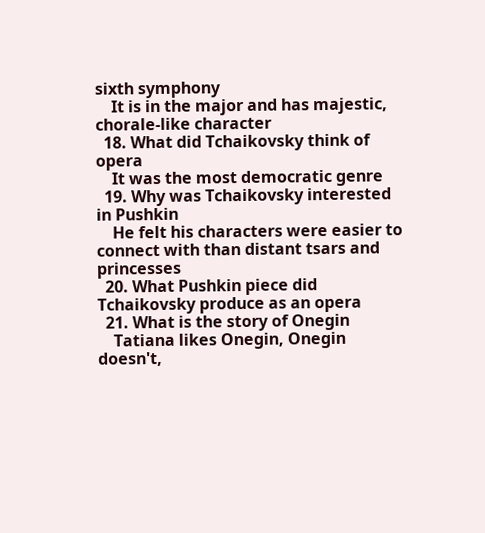sixth symphony
    It is in the major and has majestic, chorale-like character
  18. What did Tchaikovsky think of opera
    It was the most democratic genre
  19. Why was Tchaikovsky interested in Pushkin
    He felt his characters were easier to connect with than distant tsars and princesses
  20. What Pushkin piece did Tchaikovsky produce as an opera
  21. What is the story of Onegin
    Tatiana likes Onegin, Onegin doesn't,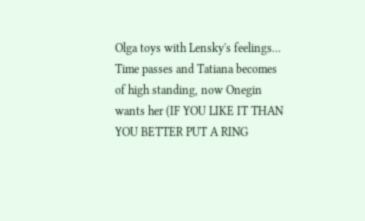Olga toys with Lensky's feelings... Time passes and Tatiana becomes of high standing, now Onegin wants her (IF YOU LIKE IT THAN YOU BETTER PUT A RING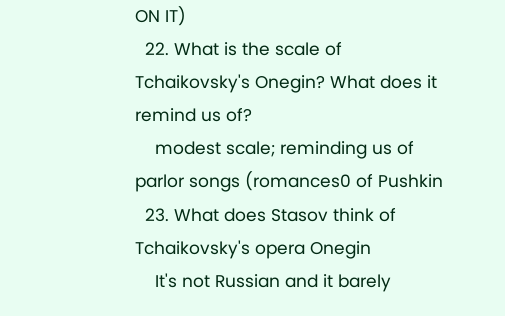ON IT)
  22. What is the scale of Tchaikovsky's Onegin? What does it remind us of?
    modest scale; reminding us of parlor songs (romances0 of Pushkin
  23. What does Stasov think of Tchaikovsky's opera Onegin
    It's not Russian and it barely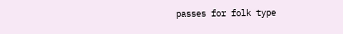passes for folk type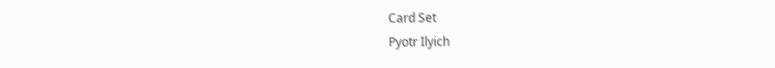Card Set
Pyotr Ilyich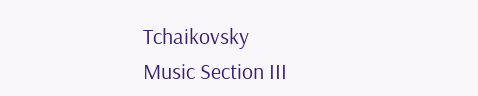Tchaikovsky
Music Section III